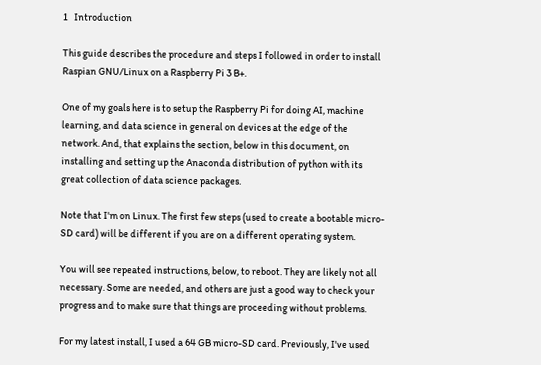1   Introduction

This guide describes the procedure and steps I followed in order to install Raspian GNU/Linux on a Raspberry Pi 3 B+.

One of my goals here is to setup the Raspberry Pi for doing AI, machine learning, and data science in general on devices at the edge of the network. And, that explains the section, below in this document, on installing and setting up the Anaconda distribution of python with its great collection of data science packages.

Note that I'm on Linux. The first few steps (used to create a bootable micro-SD card) will be different if you are on a different operating system.

You will see repeated instructions, below, to reboot. They are likely not all necessary. Some are needed, and others are just a good way to check your progress and to make sure that things are proceeding without problems.

For my latest install, I used a 64 GB micro-SD card. Previously, I've used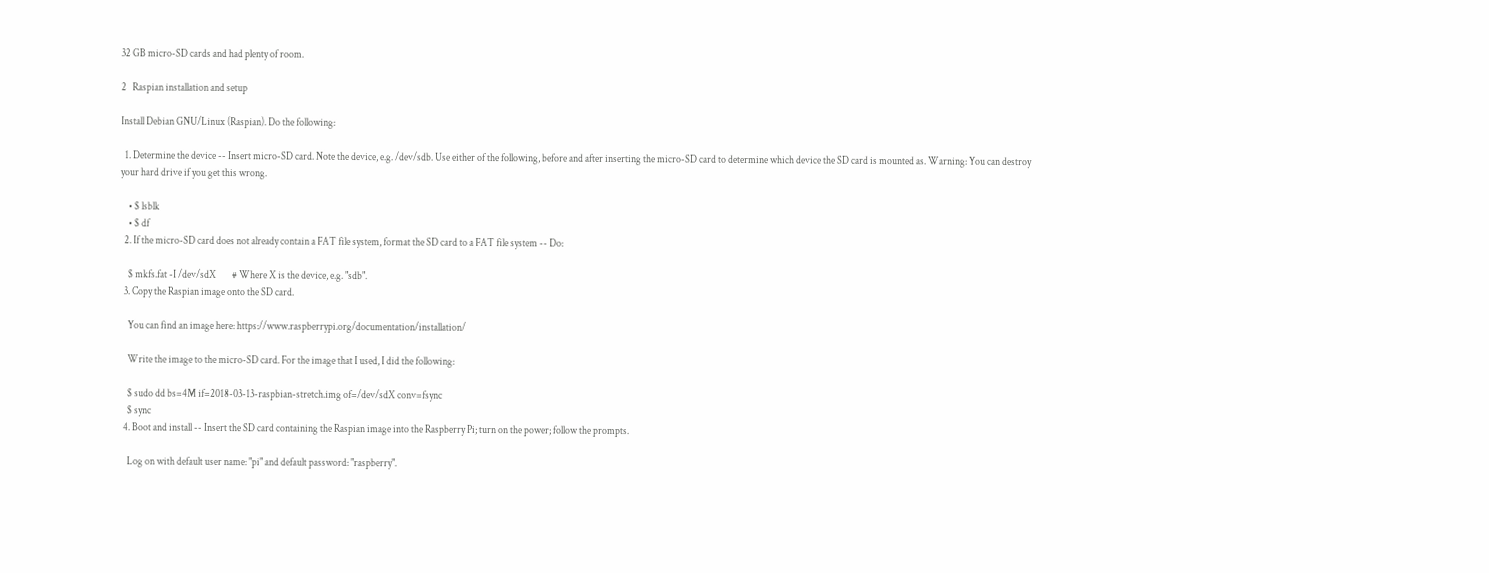32 GB micro-SD cards and had plenty of room.

2   Raspian installation and setup

Install Debian GNU/Linux (Raspian). Do the following:

  1. Determine the device -- Insert micro-SD card. Note the device, e.g. /dev/sdb. Use either of the following, before and after inserting the micro-SD card to determine which device the SD card is mounted as. Warning: You can destroy your hard drive if you get this wrong.

    • $ lsblk
    • $ df
  2. If the micro-SD card does not already contain a FAT file system, format the SD card to a FAT file system -- Do:

    $ mkfs.fat -I /dev/sdX        # Where X is the device, e.g. "sdb".
  3. Copy the Raspian image onto the SD card.

    You can find an image here: https://www.raspberrypi.org/documentation/installation/

    Write the image to the micro-SD card. For the image that I used, I did the following:

    $ sudo dd bs=4M if=2018-03-13-raspbian-stretch.img of=/dev/sdX conv=fsync
    $ sync
  4. Boot and install -- Insert the SD card containing the Raspian image into the Raspberry Pi; turn on the power; follow the prompts.

    Log on with default user name: "pi" and default password: "raspberry".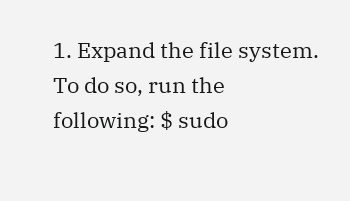1. Expand the file system. To do so, run the following: $ sudo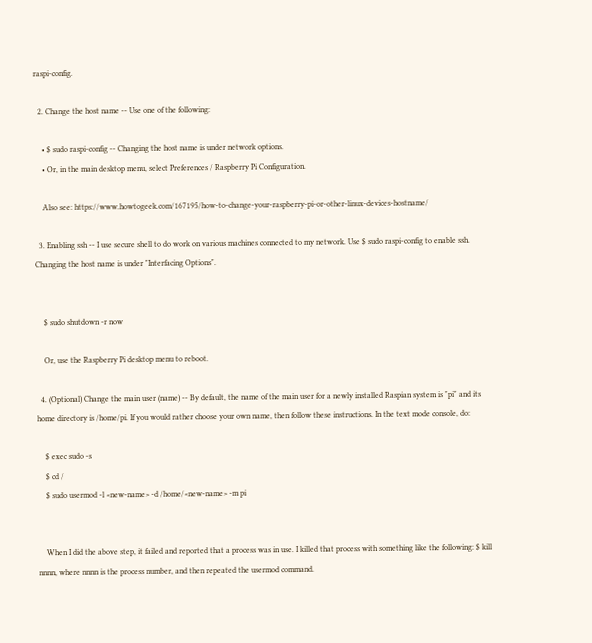raspi-config.

  2. Change the host name -- Use one of the following:

    • $ sudo raspi-config -- Changing the host name is under network options.
    • Or, in the main desktop menu, select Preferences / Raspberry Pi Configuration.

    Also see: https://www.howtogeek.com/167195/how-to-change-your-raspberry-pi-or-other-linux-devices-hostname/

  3. Enabling ssh -- I use secure shell to do work on various machines connected to my network. Use $ sudo raspi-config to enable ssh. Changing the host name is under "Interfacing Options".


    $ sudo shutdown -r now

    Or, use the Raspberry Pi desktop menu to reboot.

  4. (Optional) Change the main user (name) -- By default, the name of the main user for a newly installed Raspian system is "pi" and its home directory is /home/pi. If you would rather choose your own name, then follow these instructions. In the text mode console, do:

    $ exec sudo -s
    $ cd /
    $ sudo usermod -l <new-name> -d /home/<new-name> -m pi


    When I did the above step, it failed and reported that a process was in use. I killed that process with something like the following: $ kill nnnn, where nnnn is the process number, and then repeated the usermod command.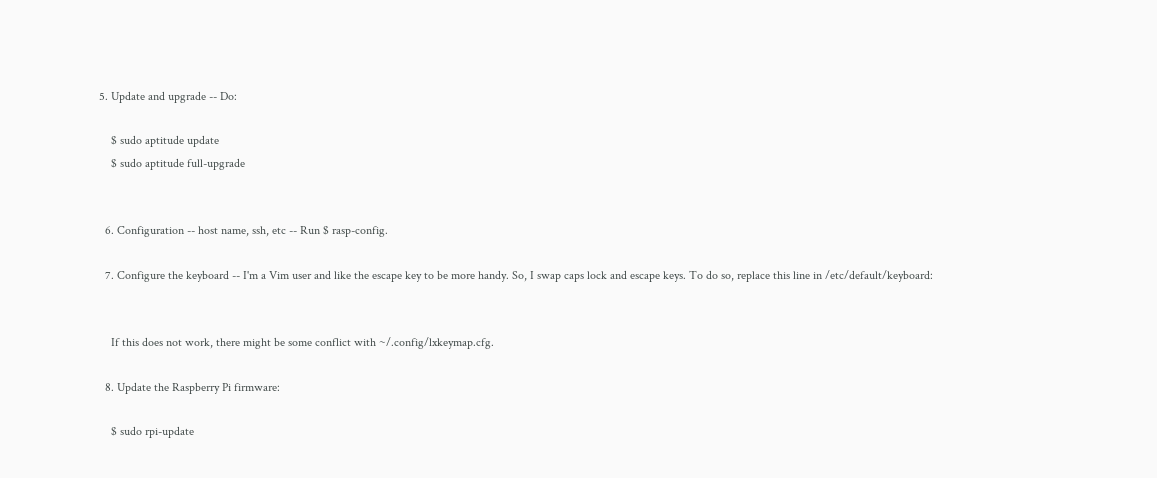5. Update and upgrade -- Do:

    $ sudo aptitude update
    $ sudo aptitude full-upgrade


  6. Configuration -- host name, ssh, etc -- Run $ rasp-config.

  7. Configure the keyboard -- I'm a Vim user and like the escape key to be more handy. So, I swap caps lock and escape keys. To do so, replace this line in /etc/default/keyboard:


    If this does not work, there might be some conflict with ~/.config/lxkeymap.cfg.

  8. Update the Raspberry Pi firmware:

    $ sudo rpi-update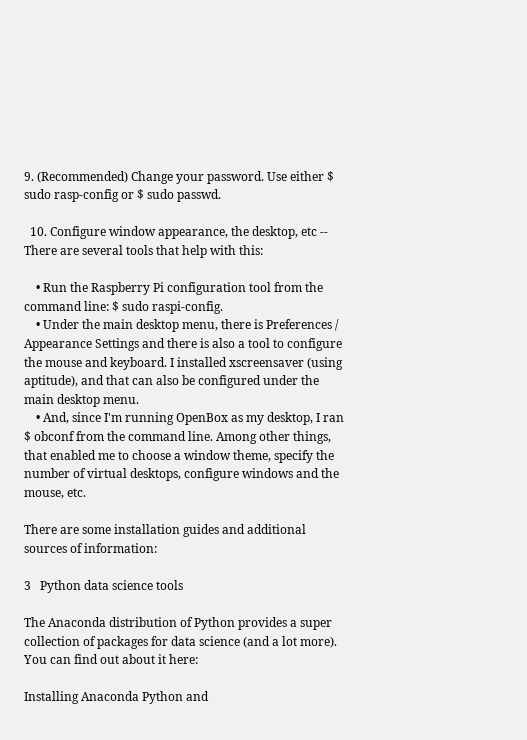9. (Recommended) Change your password. Use either $ sudo rasp-config or $ sudo passwd.

  10. Configure window appearance, the desktop, etc -- There are several tools that help with this:

    • Run the Raspberry Pi configuration tool from the command line: $ sudo raspi-config.
    • Under the main desktop menu, there is Preferences / Appearance Settings and there is also a tool to configure the mouse and keyboard. I installed xscreensaver (using aptitude), and that can also be configured under the main desktop menu.
    • And, since I'm running OpenBox as my desktop, I ran $ obconf from the command line. Among other things, that enabled me to choose a window theme, specify the number of virtual desktops, configure windows and the mouse, etc.

There are some installation guides and additional sources of information:

3   Python data science tools

The Anaconda distribution of Python provides a super collection of packages for data science (and a lot more). You can find out about it here:

Installing Anaconda Python and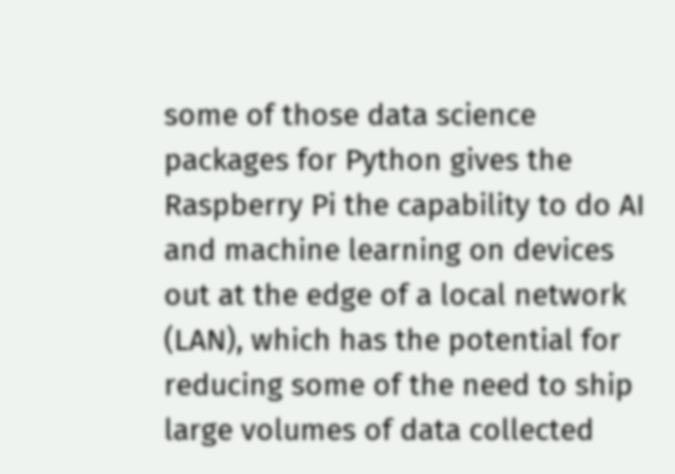some of those data science packages for Python gives the Raspberry Pi the capability to do AI and machine learning on devices out at the edge of a local network (LAN), which has the potential for reducing some of the need to ship large volumes of data collected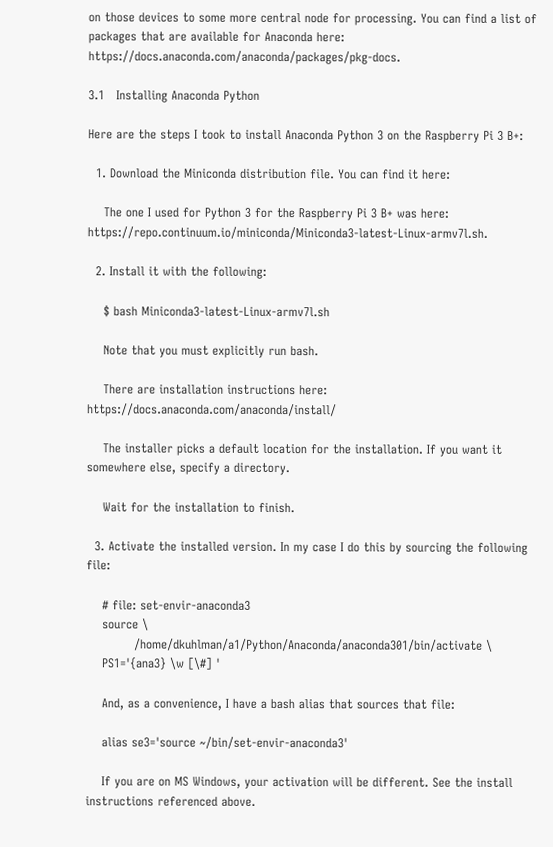on those devices to some more central node for processing. You can find a list of packages that are available for Anaconda here: https://docs.anaconda.com/anaconda/packages/pkg-docs.

3.1   Installing Anaconda Python

Here are the steps I took to install Anaconda Python 3 on the Raspberry Pi 3 B+:

  1. Download the Miniconda distribution file. You can find it here:

    The one I used for Python 3 for the Raspberry Pi 3 B+ was here: https://repo.continuum.io/miniconda/Miniconda3-latest-Linux-armv7l.sh.

  2. Install it with the following:

    $ bash Miniconda3-latest-Linux-armv7l.sh

    Note that you must explicitly run bash.

    There are installation instructions here: https://docs.anaconda.com/anaconda/install/

    The installer picks a default location for the installation. If you want it somewhere else, specify a directory.

    Wait for the installation to finish.

  3. Activate the installed version. In my case I do this by sourcing the following file:

    # file: set-envir-anaconda3
    source \
            /home/dkuhlman/a1/Python/Anaconda/anaconda301/bin/activate \
    PS1='{ana3} \w [\#] '

    And, as a convenience, I have a bash alias that sources that file:

    alias se3='source ~/bin/set-envir-anaconda3'

    If you are on MS Windows, your activation will be different. See the install instructions referenced above.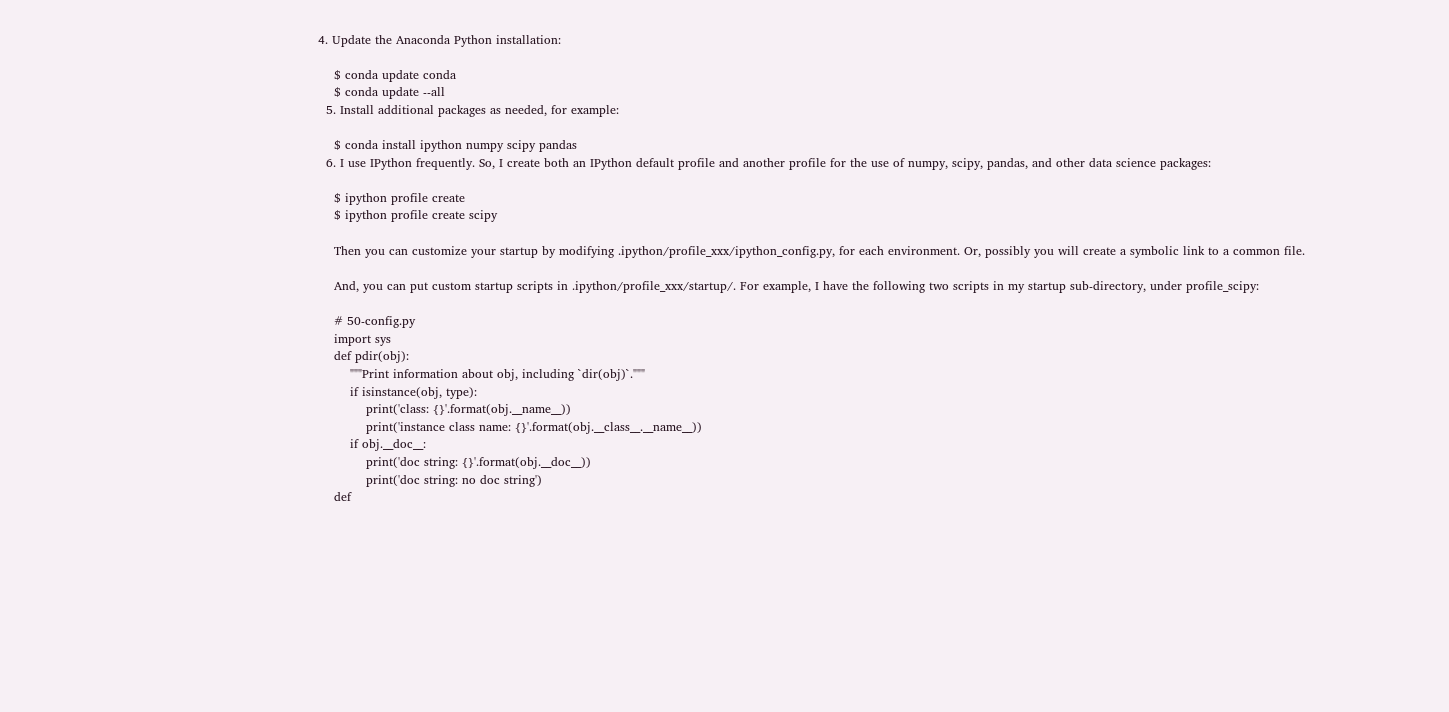4. Update the Anaconda Python installation:

    $ conda update conda
    $ conda update --all
  5. Install additional packages as needed, for example:

    $ conda install ipython numpy scipy pandas
  6. I use IPython frequently. So, I create both an IPython default profile and another profile for the use of numpy, scipy, pandas, and other data science packages:

    $ ipython profile create
    $ ipython profile create scipy

    Then you can customize your startup by modifying .ipython/profile_xxx/ipython_config.py, for each environment. Or, possibly you will create a symbolic link to a common file.

    And, you can put custom startup scripts in .ipython/profile_xxx/startup/. For example, I have the following two scripts in my startup sub-directory, under profile_scipy:

    # 50-config.py
    import sys
    def pdir(obj):
        """Print information about obj, including `dir(obj)`."""
        if isinstance(obj, type):
            print('class: {}'.format(obj.__name__))
            print('instance class name: {}'.format(obj.__class__.__name__))
        if obj.__doc__:
            print('doc string: {}'.format(obj.__doc__))
            print('doc string: no doc string')
    def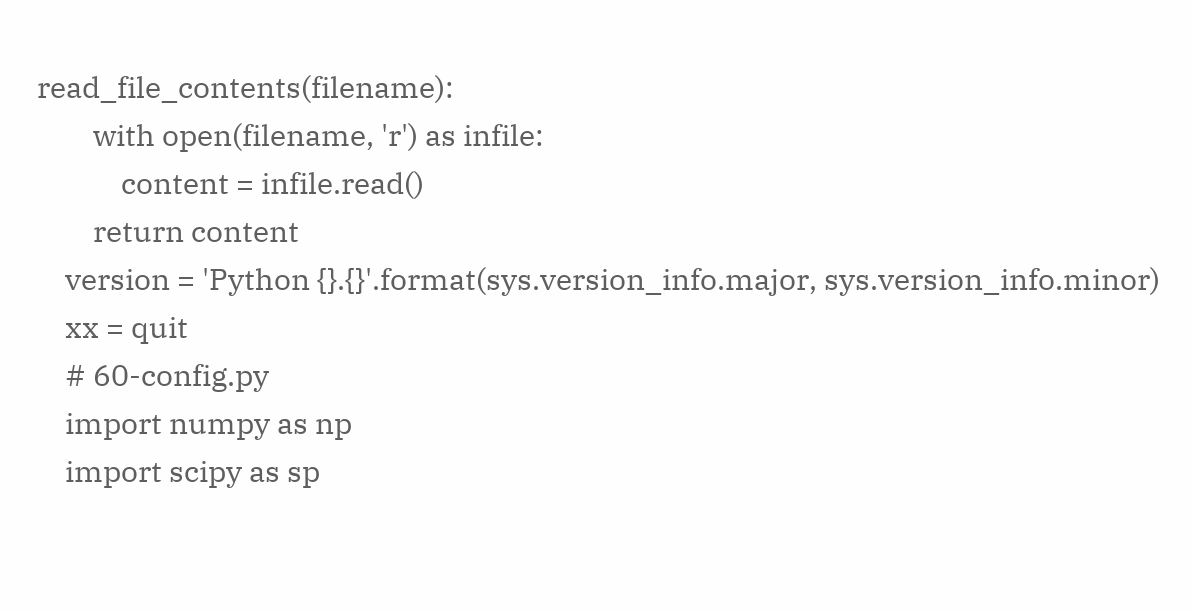read_file_contents(filename):
        with open(filename, 'r') as infile:
            content = infile.read()
        return content
    version = 'Python {}.{}'.format(sys.version_info.major, sys.version_info.minor)
    xx = quit
    # 60-config.py
    import numpy as np
    import scipy as sp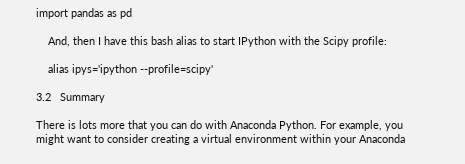import pandas as pd

    And, then I have this bash alias to start IPython with the Scipy profile:

    alias ipys='ipython --profile=scipy'

3.2   Summary

There is lots more that you can do with Anaconda Python. For example, you might want to consider creating a virtual environment within your Anaconda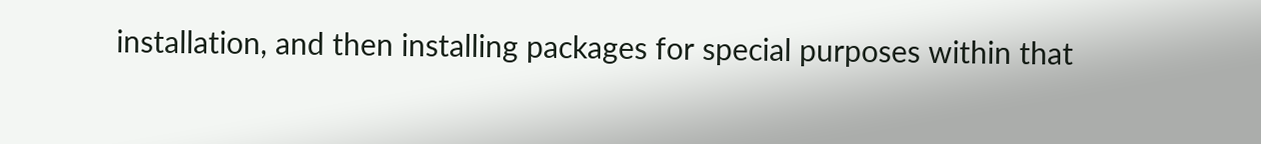installation, and then installing packages for special purposes within that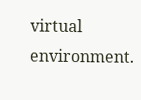virtual environment.